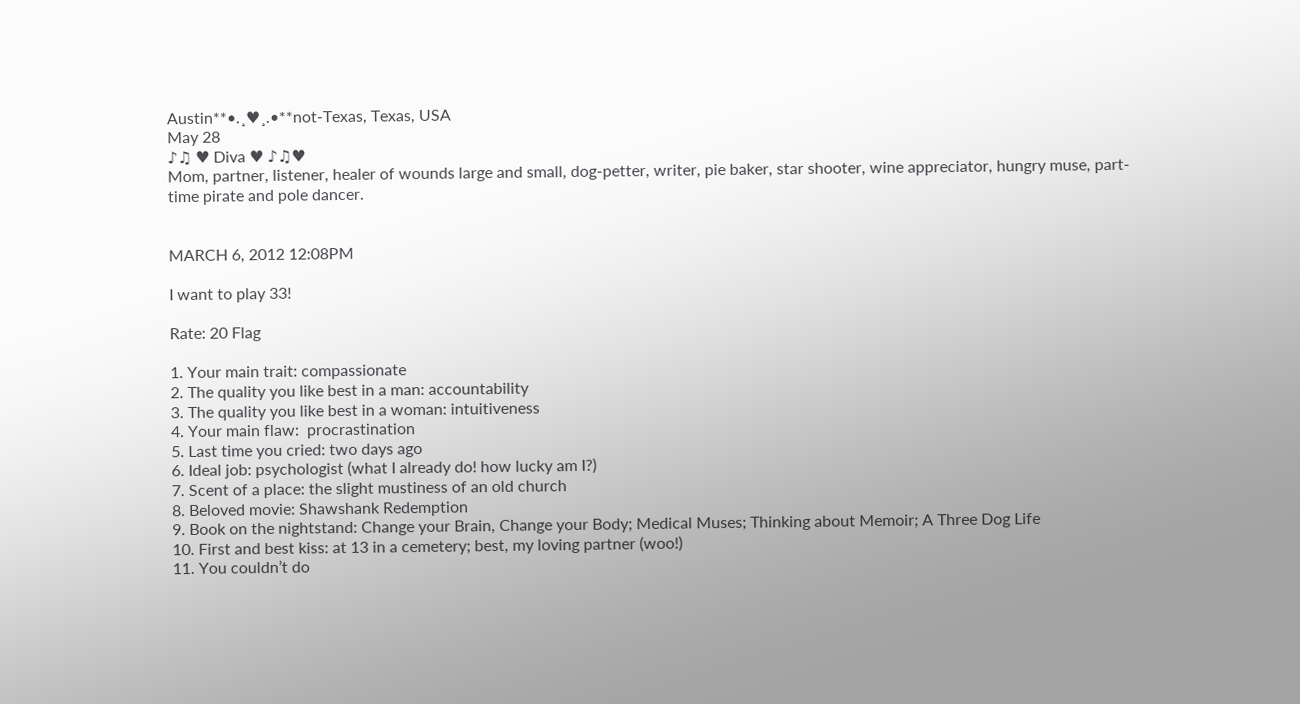Austin**•.¸♥¸.•**not-Texas, Texas, USA
May 28
♪♫ ♥ Diva ♥ ♪♫♥
Mom, partner, listener, healer of wounds large and small, dog-petter, writer, pie baker, star shooter, wine appreciator, hungry muse, part-time pirate and pole dancer.


MARCH 6, 2012 12:08PM

I want to play 33!

Rate: 20 Flag

1. Your main trait: compassionate
2. The quality you like best in a man: accountability
3. The quality you like best in a woman: intuitiveness
4. Your main flaw:  procrastination
5. Last time you cried: two days ago
6. Ideal job: psychologist (what I already do! how lucky am I?)
7. Scent of a place: the slight mustiness of an old church
8. Beloved movie: Shawshank Redemption
9. Book on the nightstand: Change your Brain, Change your Body; Medical Muses; Thinking about Memoir; A Three Dog Life
10. First and best kiss: at 13 in a cemetery; best, my loving partner (woo!)
11. You couldn’t do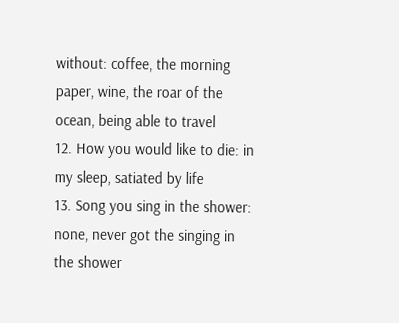without: coffee, the morning paper, wine, the roar of the ocean, being able to travel
12. How you would like to die: in my sleep, satiated by life
13. Song you sing in the shower: none, never got the singing in the shower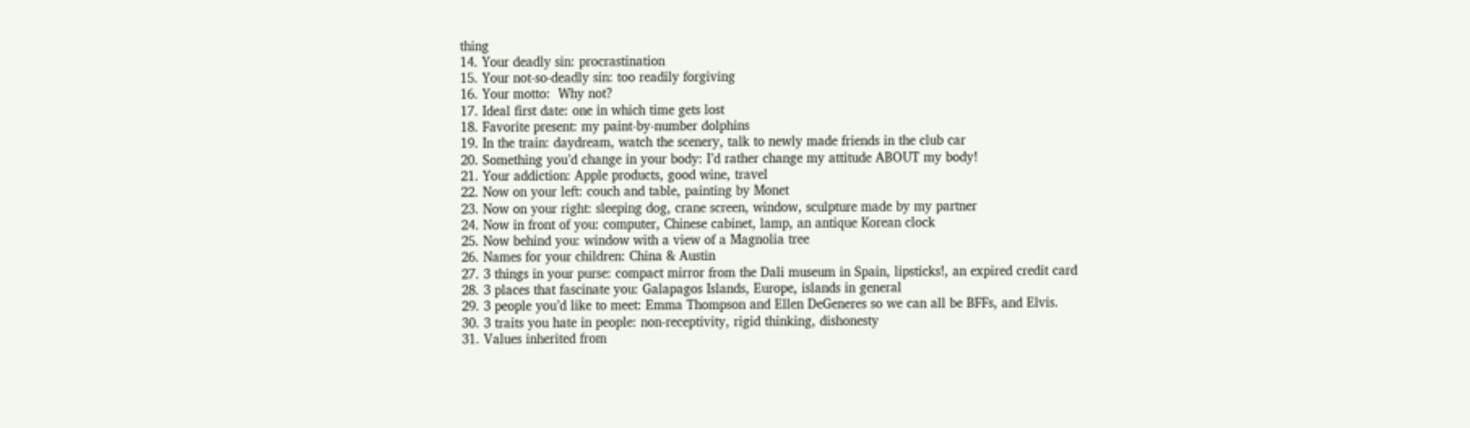thing
14. Your deadly sin: procrastination
15. Your not-so-deadly sin: too readily forgiving
16. Your motto:  Why not?
17. Ideal first date: one in which time gets lost
18. Favorite present: my paint-by-number dolphins
19. In the train: daydream, watch the scenery, talk to newly made friends in the club car
20. Something you’d change in your body: I’d rather change my attitude ABOUT my body!
21. Your addiction: Apple products, good wine, travel
22. Now on your left: couch and table, painting by Monet
23. Now on your right: sleeping dog, crane screen, window, sculpture made by my partner
24. Now in front of you: computer, Chinese cabinet, lamp, an antique Korean clock
25. Now behind you: window with a view of a Magnolia tree
26. Names for your children: China & Austin
27. 3 things in your purse: compact mirror from the Dali museum in Spain, lipsticks!, an expired credit card
28. 3 places that fascinate you: Galapagos Islands, Europe, islands in general
29. 3 people you’d like to meet: Emma Thompson and Ellen DeGeneres so we can all be BFFs, and Elvis.
30. 3 traits you hate in people: non-receptivity, rigid thinking, dishonesty
31. Values inherited from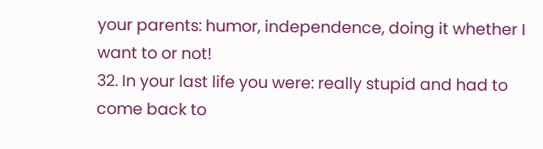your parents: humor, independence, doing it whether I want to or not!
32. In your last life you were: really stupid and had to come back to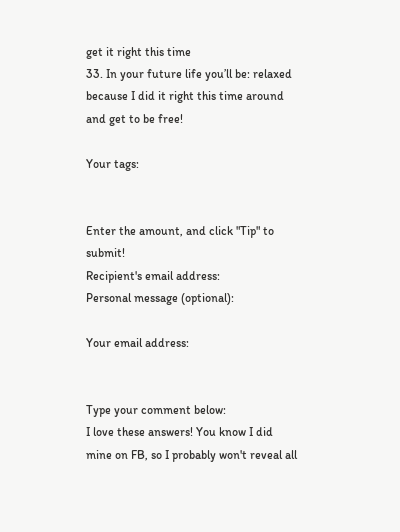get it right this time
33. In your future life you’ll be: relaxed because I did it right this time around and get to be free!

Your tags:


Enter the amount, and click "Tip" to submit!
Recipient's email address:
Personal message (optional):

Your email address:


Type your comment below:
I love these answers! You know I did mine on FB, so I probably won't reveal all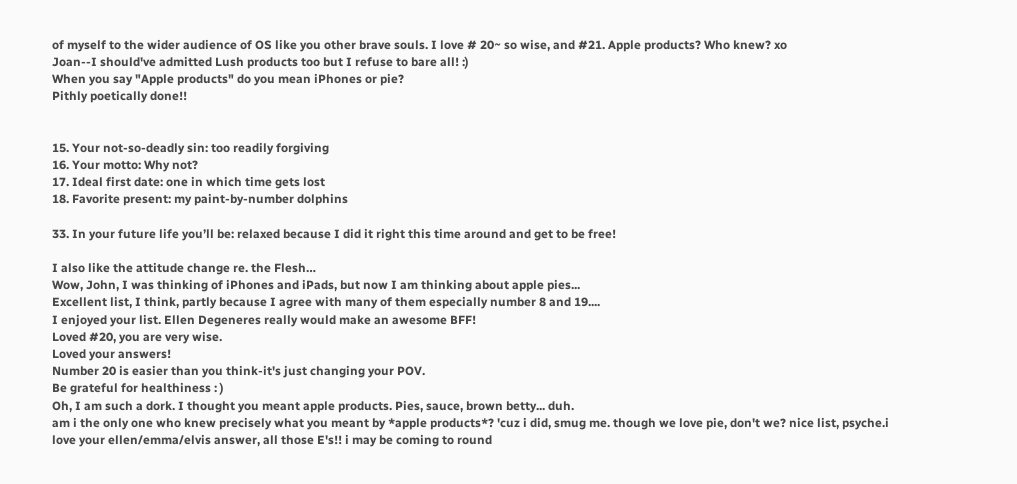of myself to the wider audience of OS like you other brave souls. I love # 20~ so wise, and #21. Apple products? Who knew? xo
Joan--I should've admitted Lush products too but I refuse to bare all! :)
When you say "Apple products" do you mean iPhones or pie?
Pithly poetically done!!


15. Your not-so-deadly sin: too readily forgiving
16. Your motto: Why not?
17. Ideal first date: one in which time gets lost
18. Favorite present: my paint-by-number dolphins

33. In your future life you’ll be: relaxed because I did it right this time around and get to be free!

I also like the attitude change re. the Flesh…
Wow, John, I was thinking of iPhones and iPads, but now I am thinking about apple pies...
Excellent list, I think, partly because I agree with many of them especially number 8 and 19....
I enjoyed your list. Ellen Degeneres really would make an awesome BFF!
Loved #20, you are very wise.
Loved your answers!
Number 20 is easier than you think-it's just changing your POV.
Be grateful for healthiness : )
Oh, I am such a dork. I thought you meant apple products. Pies, sauce, brown betty... duh.
am i the only one who knew precisely what you meant by *apple products*? 'cuz i did, smug me. though we love pie, don't we? nice list, psyche.i love your ellen/emma/elvis answer, all those E's!! i may be coming to round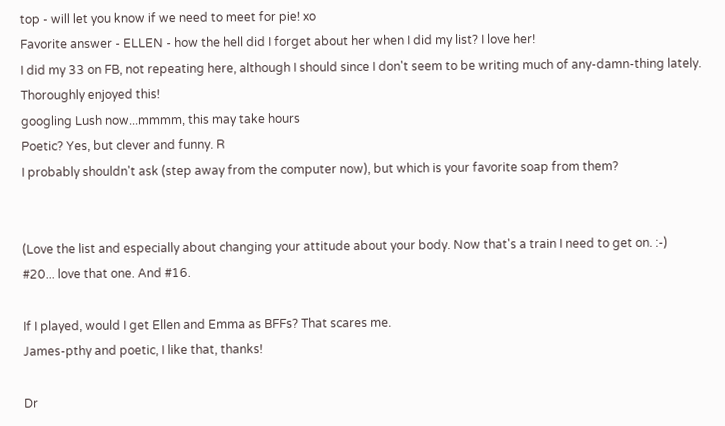top - will let you know if we need to meet for pie! xo
Favorite answer - ELLEN - how the hell did I forget about her when I did my list? I love her!
I did my 33 on FB, not repeating here, although I should since I don't seem to be writing much of any-damn-thing lately.
Thoroughly enjoyed this!
googling Lush now...mmmm, this may take hours
Poetic? Yes, but clever and funny. R
I probably shouldn't ask (step away from the computer now), but which is your favorite soap from them?


(Love the list and especially about changing your attitude about your body. Now that's a train I need to get on. :-)
#20... love that one. And #16.

If I played, would I get Ellen and Emma as BFFs? That scares me.
James-pthy and poetic, I like that, thanks!

Dr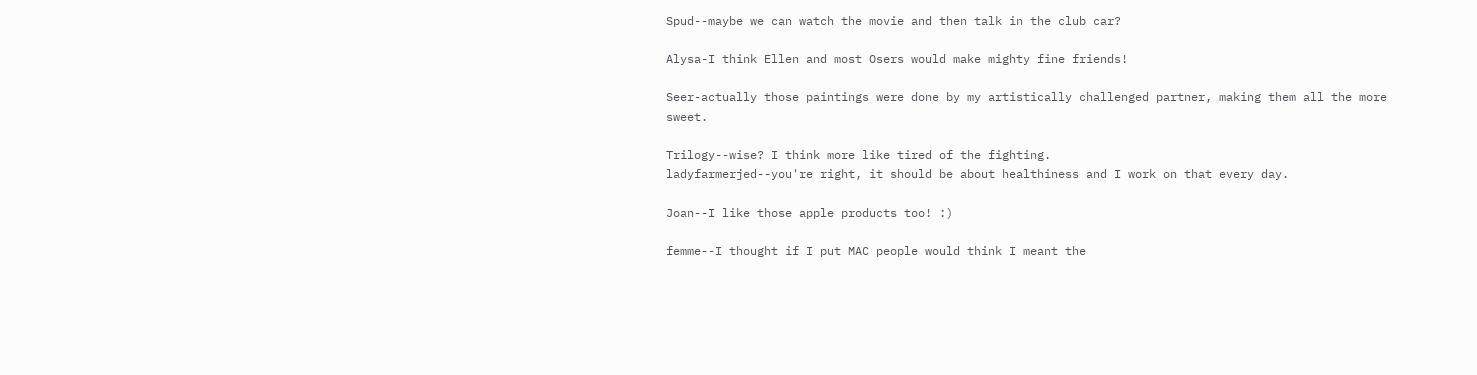Spud--maybe we can watch the movie and then talk in the club car?

Alysa-I think Ellen and most Osers would make mighty fine friends!

Seer-actually those paintings were done by my artistically challenged partner, making them all the more sweet.

Trilogy--wise? I think more like tired of the fighting.
ladyfarmerjed--you're right, it should be about healthiness and I work on that every day.

Joan--I like those apple products too! :)

femme--I thought if I put MAC people would think I meant the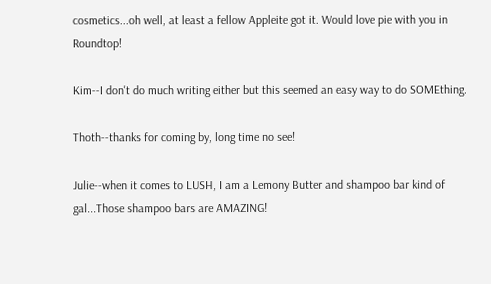cosmetics...oh well, at least a fellow Appleite got it. Would love pie with you in Roundtop!

Kim--I don't do much writing either but this seemed an easy way to do SOMEthing.

Thoth--thanks for coming by, long time no see!

Julie--when it comes to LUSH, I am a Lemony Butter and shampoo bar kind of gal...Those shampoo bars are AMAZING!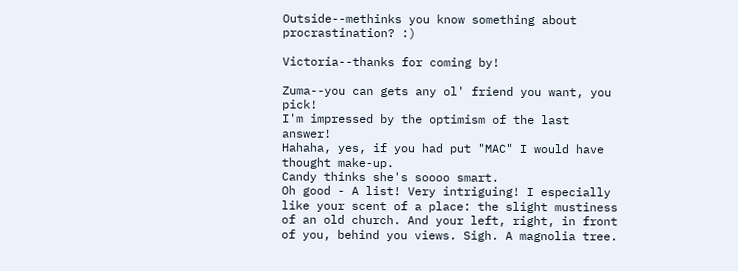Outside--methinks you know something about procrastination? :)

Victoria--thanks for coming by!

Zuma--you can gets any ol' friend you want, you pick!
I'm impressed by the optimism of the last answer!
Hahaha, yes, if you had put "MAC" I would have thought make-up.
Candy thinks she's soooo smart.
Oh good - A list! Very intriguing! I especially like your scent of a place: the slight mustiness of an old church. And your left, right, in front of you, behind you views. Sigh. A magnolia tree.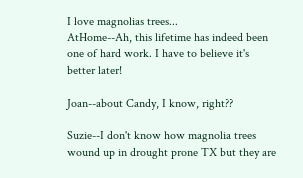I love magnolias trees...
AtHome--Ah, this lifetime has indeed been one of hard work. I have to believe it's better later!

Joan--about Candy, I know, right??

Suzie--I don't know how magnolia trees wound up in drought prone TX but they are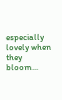especially lovely when they bloom...